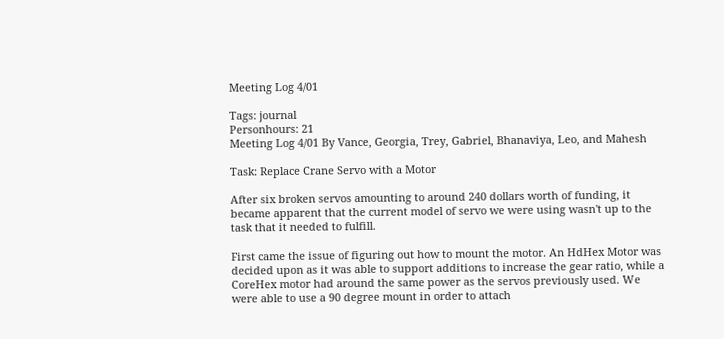Meeting Log 4/01

Tags: journal
Personhours: 21
Meeting Log 4/01 By Vance, Georgia, Trey, Gabriel, Bhanaviya, Leo, and Mahesh

Task: Replace Crane Servo with a Motor

After six broken servos amounting to around 240 dollars worth of funding, it became apparent that the current model of servo we were using wasn't up to the task that it needed to fulfill.

First came the issue of figuring out how to mount the motor. An HdHex Motor was decided upon as it was able to support additions to increase the gear ratio, while a CoreHex motor had around the same power as the servos previously used. We were able to use a 90 degree mount in order to attach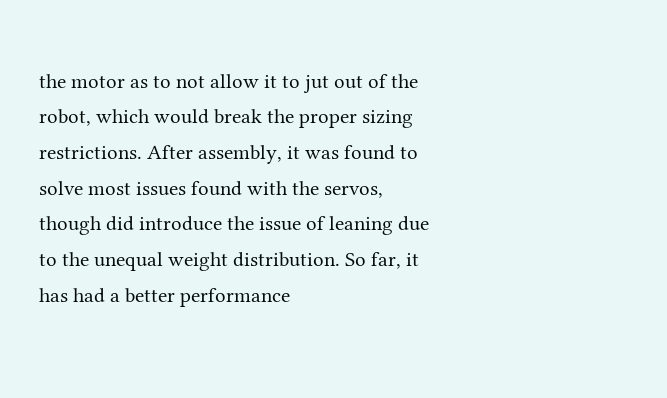the motor as to not allow it to jut out of the robot, which would break the proper sizing restrictions. After assembly, it was found to solve most issues found with the servos, though did introduce the issue of leaning due to the unequal weight distribution. So far, it has had a better performance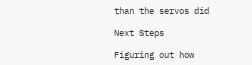than the servos did

Next Steps

Figuring out how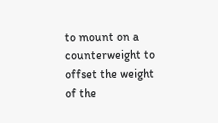to mount on a counterweight to offset the weight of the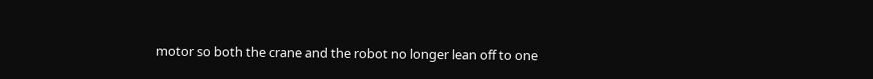motor so both the crane and the robot no longer lean off to one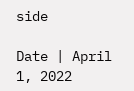side

Date | April 1, 2022